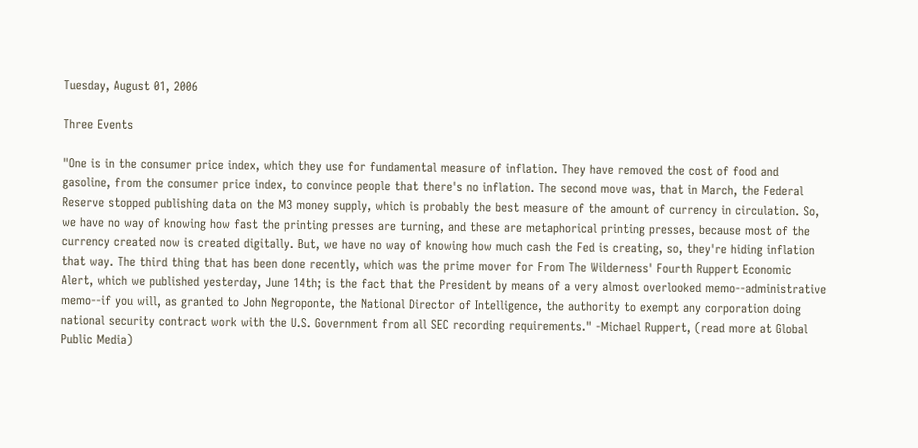Tuesday, August 01, 2006

Three Events

"One is in the consumer price index, which they use for fundamental measure of inflation. They have removed the cost of food and gasoline, from the consumer price index, to convince people that there's no inflation. The second move was, that in March, the Federal Reserve stopped publishing data on the M3 money supply, which is probably the best measure of the amount of currency in circulation. So, we have no way of knowing how fast the printing presses are turning, and these are metaphorical printing presses, because most of the currency created now is created digitally. But, we have no way of knowing how much cash the Fed is creating, so, they're hiding inflation that way. The third thing that has been done recently, which was the prime mover for From The Wilderness' Fourth Ruppert Economic Alert, which we published yesterday, June 14th; is the fact that the President by means of a very almost overlooked memo--administrative memo--if you will, as granted to John Negroponte, the National Director of Intelligence, the authority to exempt any corporation doing national security contract work with the U.S. Government from all SEC recording requirements." -Michael Ruppert, (read more at Global Public Media)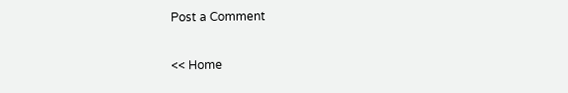Post a Comment

<< Home